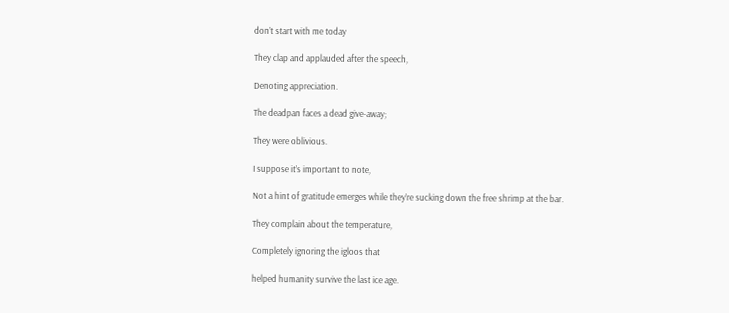don’t start with me today

They clap and applauded after the speech,

Denoting appreciation.

The deadpan faces a dead give-away;

They were oblivious.

I suppose it’s important to note,

Not a hint of gratitude emerges while they’re sucking down the free shrimp at the bar.

They complain about the temperature,

Completely ignoring the igloos that

helped humanity survive the last ice age.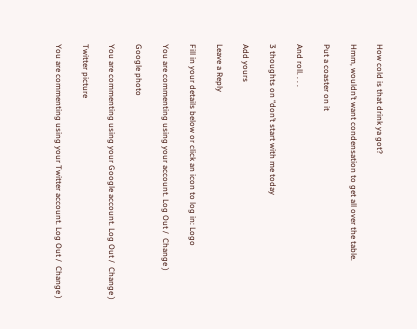How cold is that drink ya got?

Hmm, wouldn’t want condensation to get all over the table.

Put a coaster on it

And roll. . . .

3 thoughts on “don’t start with me today

Add yours

Leave a Reply

Fill in your details below or click an icon to log in: Logo

You are commenting using your account. Log Out /  Change )

Google photo

You are commenting using your Google account. Log Out /  Change )

Twitter picture

You are commenting using your Twitter account. Log Out /  Change )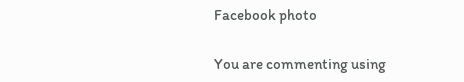Facebook photo

You are commenting using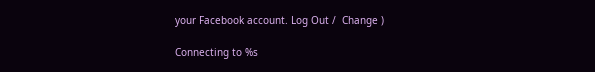your Facebook account. Log Out /  Change )

Connecting to %s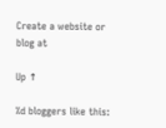Create a website or blog at

Up ↑

%d bloggers like this: